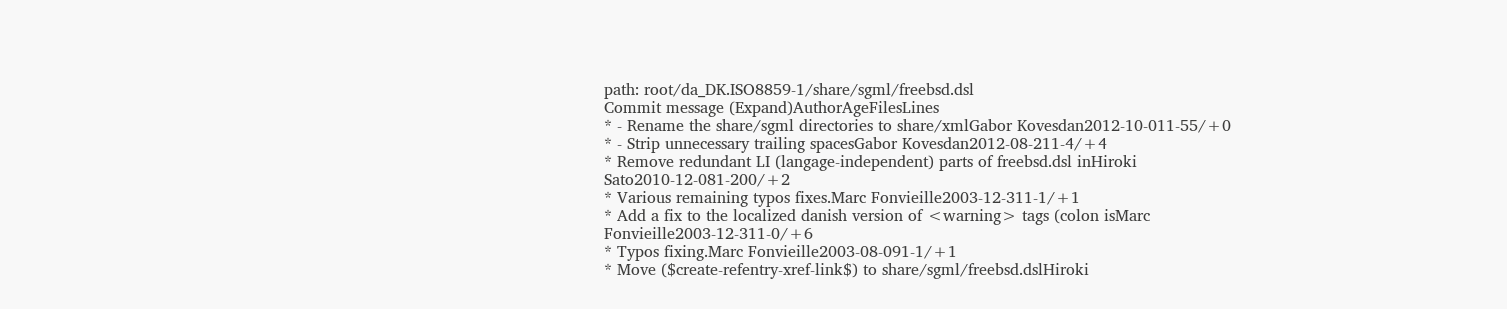path: root/da_DK.ISO8859-1/share/sgml/freebsd.dsl
Commit message (Expand)AuthorAgeFilesLines
* - Rename the share/sgml directories to share/xmlGabor Kovesdan2012-10-011-55/+0
* - Strip unnecessary trailing spacesGabor Kovesdan2012-08-211-4/+4
* Remove redundant LI (langage-independent) parts of freebsd.dsl inHiroki Sato2010-12-081-200/+2
* Various remaining typos fixes.Marc Fonvieille2003-12-311-1/+1
* Add a fix to the localized danish version of <warning> tags (colon isMarc Fonvieille2003-12-311-0/+6
* Typos fixing.Marc Fonvieille2003-08-091-1/+1
* Move ($create-refentry-xref-link$) to share/sgml/freebsd.dslHiroki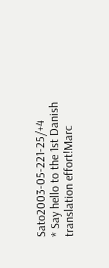Sato2003-05-221-25/+4
* Say hello to the 1st Danish translation effort!Marc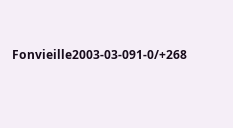Fonvieille2003-03-091-0/+268